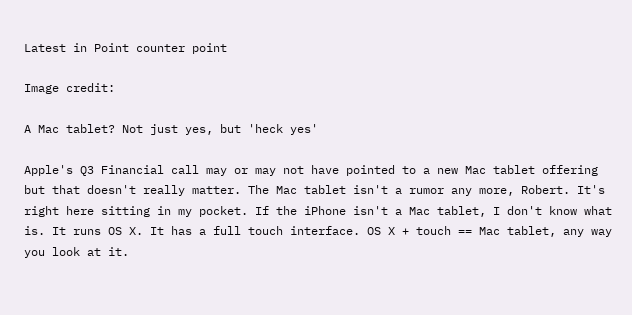Latest in Point counter point

Image credit:

A Mac tablet? Not just yes, but 'heck yes'

Apple's Q3 Financial call may or may not have pointed to a new Mac tablet offering but that doesn't really matter. The Mac tablet isn't a rumor any more, Robert. It's right here sitting in my pocket. If the iPhone isn't a Mac tablet, I don't know what is. It runs OS X. It has a full touch interface. OS X + touch == Mac tablet, any way you look at it.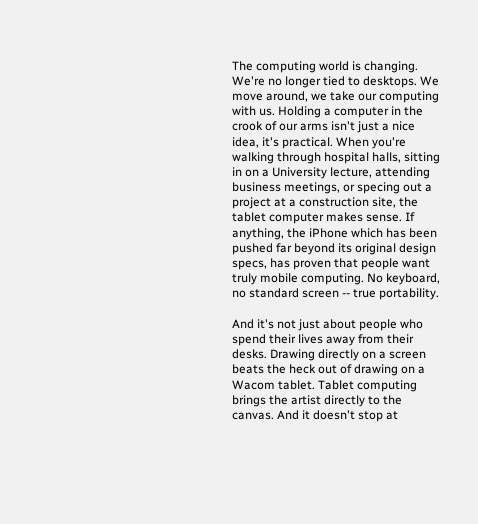The computing world is changing. We're no longer tied to desktops. We move around, we take our computing with us. Holding a computer in the crook of our arms isn't just a nice idea, it's practical. When you're walking through hospital halls, sitting in on a University lecture, attending business meetings, or specing out a project at a construction site, the tablet computer makes sense. If anything, the iPhone which has been pushed far beyond its original design specs, has proven that people want truly mobile computing. No keyboard, no standard screen -- true portability.

And it's not just about people who spend their lives away from their desks. Drawing directly on a screen beats the heck out of drawing on a Wacom tablet. Tablet computing brings the artist directly to the canvas. And it doesn't stop at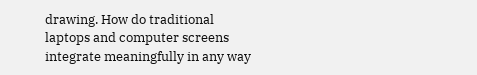drawing. How do traditional laptops and computer screens integrate meaningfully in any way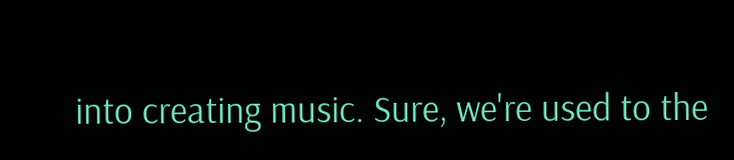into creating music. Sure, we're used to the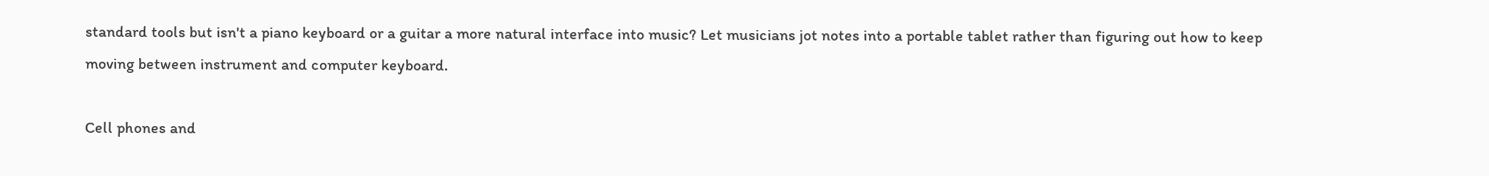standard tools but isn't a piano keyboard or a guitar a more natural interface into music? Let musicians jot notes into a portable tablet rather than figuring out how to keep moving between instrument and computer keyboard.

Cell phones and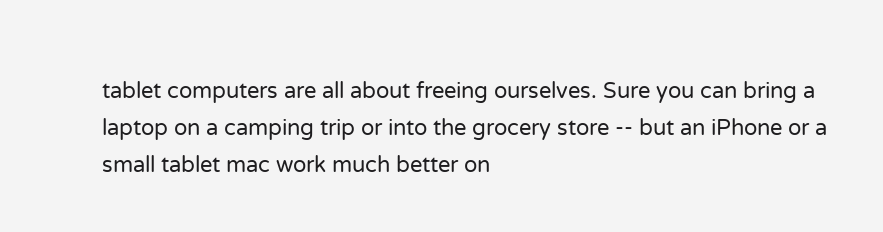tablet computers are all about freeing ourselves. Sure you can bring a laptop on a camping trip or into the grocery store -- but an iPhone or a small tablet mac work much better on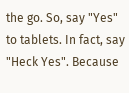the go. So, say "Yes" to tablets. In fact, say "Heck Yes". Because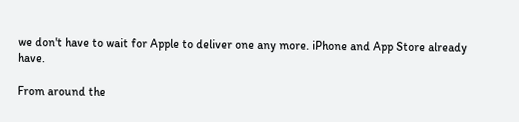we don't have to wait for Apple to deliver one any more. iPhone and App Store already have.

From around the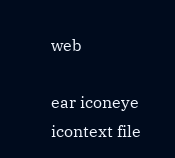web

ear iconeye icontext file